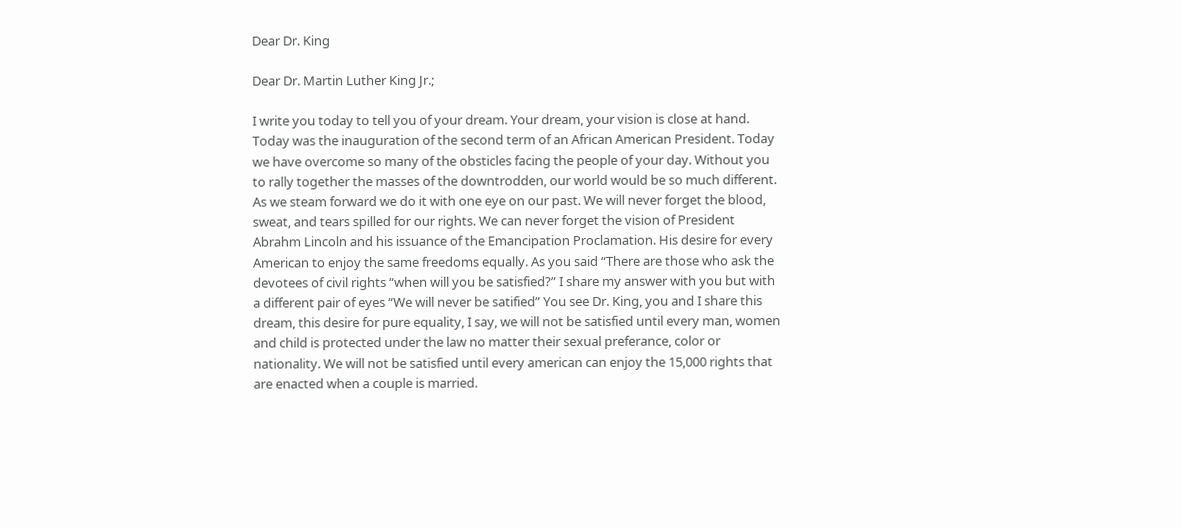Dear Dr. King

Dear Dr. Martin Luther King Jr.;

I write you today to tell you of your dream. Your dream, your vision is close at hand. Today was the inauguration of the second term of an African American President. Today we have overcome so many of the obsticles facing the people of your day. Without you to rally together the masses of the downtrodden, our world would be so much different. As we steam forward we do it with one eye on our past. We will never forget the blood, sweat, and tears spilled for our rights. We can never forget the vision of President Abrahm Lincoln and his issuance of the Emancipation Proclamation. His desire for every American to enjoy the same freedoms equally. As you said “There are those who ask the devotees of civil rights “when will you be satisfied?” I share my answer with you but with a different pair of eyes “We will never be satified” You see Dr. King, you and I share this dream, this desire for pure equality, I say, we will not be satisfied until every man, women and child is protected under the law no matter their sexual preferance, color or nationality. We will not be satisfied until every american can enjoy the 15,000 rights that are enacted when a couple is married.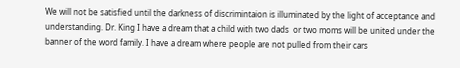We will not be satisfied until the darkness of discrimintaion is illuminated by the light of acceptance and understanding. Dr. King I have a dream that a child with two dads  or two moms will be united under the banner of the word family. I have a dream where people are not pulled from their cars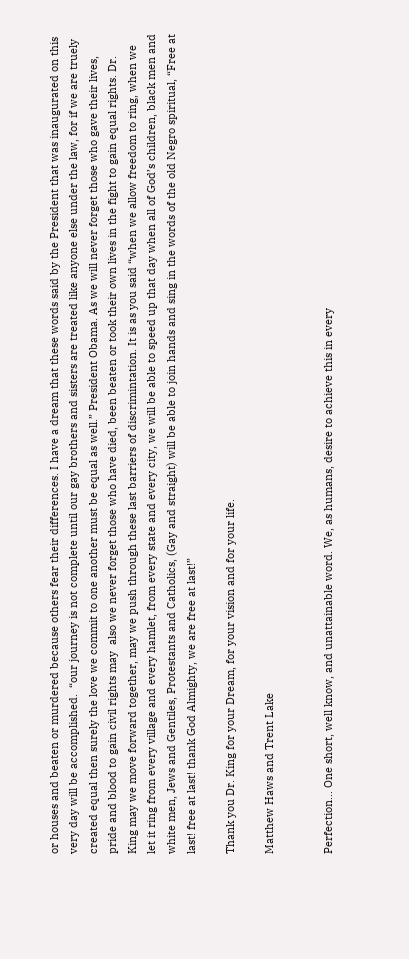or houses and beaten or murdered because others fear their differences. I have a dream that these words said by the President that was inaugurated on this very day will be accomplished.  “our journey is not complete until our gay brothers and sisters are treated like anyone else under the law, for if we are truely created equal then surely the love we commit to one another must be equal as well.” President Obama. As we will never forget those who gave their lives, pride and blood to gain civil rights may  also we never forget those who have died, been beaten or took their own lives in the fight to gain equal rights. Dr. King may we move forward together, may we push through these last barriers of discrimintation. It is as you said “when we allow freedom to ring, when we let it ring from every village and every hamlet, from every state and every city, we will be able to speed up that day when all of God’s children, black men and white men, Jews and Gentiles, Protestants and Catholics, (Gay and straight) will be able to join hands and sing in the words of the old Negro spiritual, “Free at last! free at last! thank God Almighty, we are free at last!”

Thank you Dr. King for your Dream, for your vision and for your life.

Matthew Haws and Trent Lake


Perfection… One short, well know, and unattainable word. We, as humans, desire to achieve this in every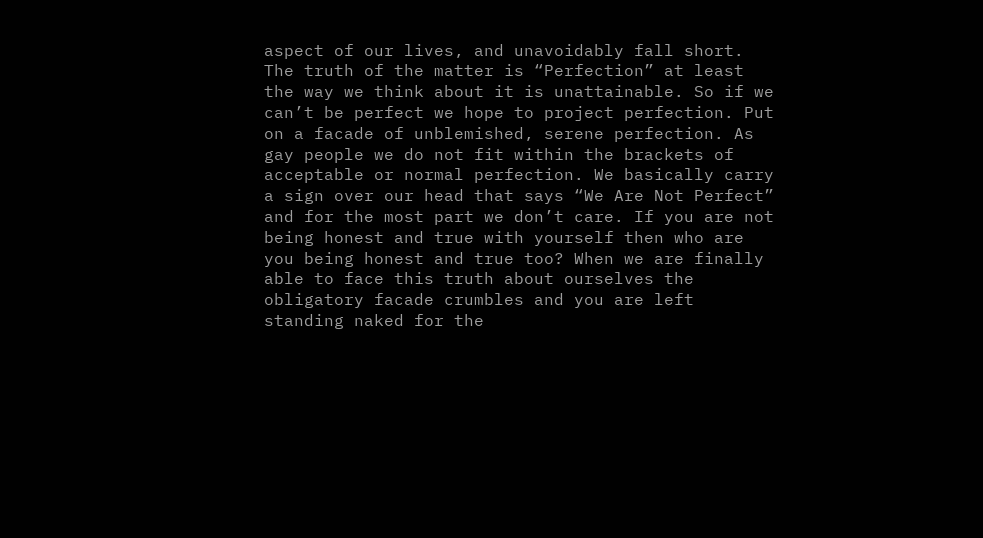aspect of our lives, and unavoidably fall short. The truth of the matter is “Perfection” at least the way we think about it is unattainable. So if we can’t be perfect we hope to project perfection. Put on a facade of unblemished, serene perfection. As gay people we do not fit within the brackets of acceptable or normal perfection. We basically carry a sign over our head that says “We Are Not Perfect” and for the most part we don’t care. If you are not being honest and true with yourself then who are you being honest and true too? When we are finally able to face this truth about ourselves the obligatory facade crumbles and you are left standing naked for the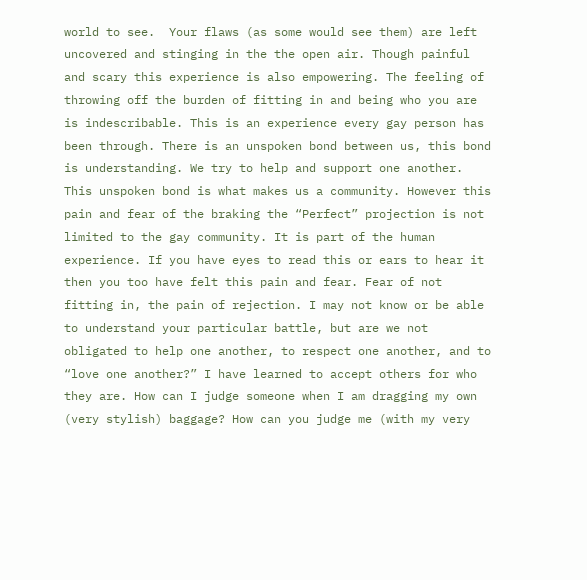world to see.  Your flaws (as some would see them) are left uncovered and stinging in the the open air. Though painful and scary this experience is also empowering. The feeling of throwing off the burden of fitting in and being who you are is indescribable. This is an experience every gay person has been through. There is an unspoken bond between us, this bond is understanding. We try to help and support one another. This unspoken bond is what makes us a community. However this pain and fear of the braking the “Perfect” projection is not limited to the gay community. It is part of the human experience. If you have eyes to read this or ears to hear it then you too have felt this pain and fear. Fear of not fitting in, the pain of rejection. I may not know or be able to understand your particular battle, but are we not obligated to help one another, to respect one another, and to “love one another?” I have learned to accept others for who they are. How can I judge someone when I am dragging my own (very stylish) baggage? How can you judge me (with my very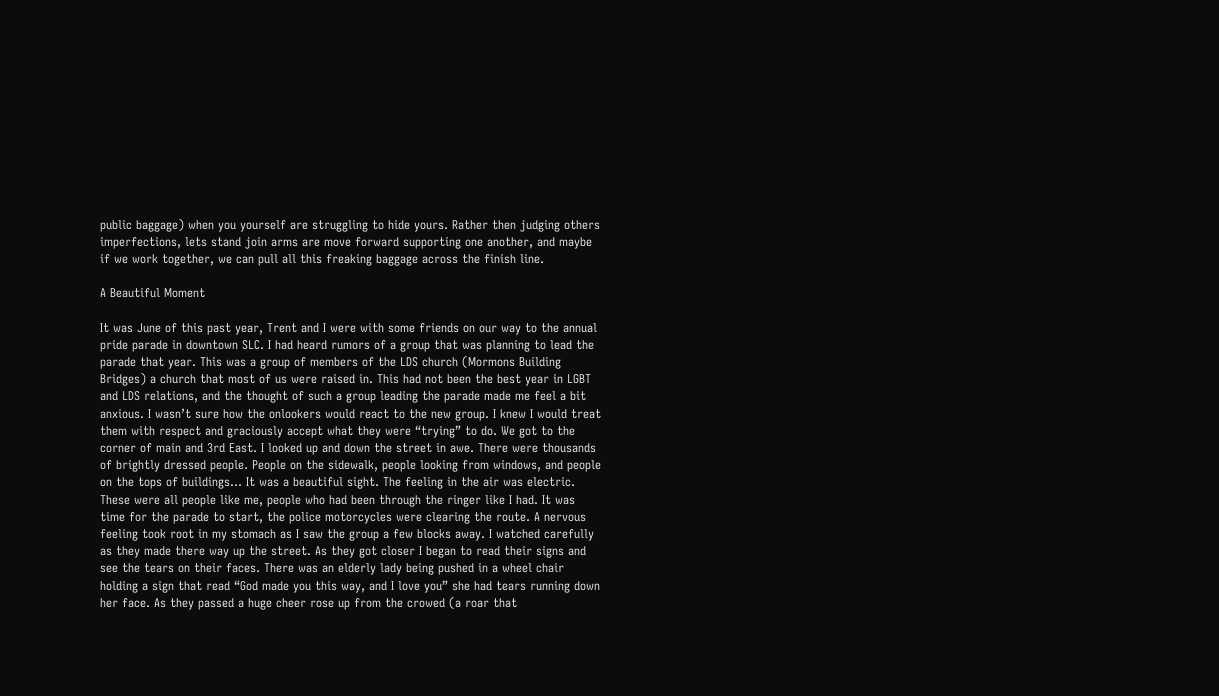public baggage) when you yourself are struggling to hide yours. Rather then judging others imperfections, lets stand join arms are move forward supporting one another, and maybe if we work together, we can pull all this freaking baggage across the finish line.

A Beautiful Moment

It was June of this past year, Trent and I were with some friends on our way to the annual pride parade in downtown SLC. I had heard rumors of a group that was planning to lead the parade that year. This was a group of members of the LDS church (Mormons Building Bridges) a church that most of us were raised in. This had not been the best year in LGBT and LDS relations, and the thought of such a group leading the parade made me feel a bit anxious. I wasn’t sure how the onlookers would react to the new group. I knew I would treat them with respect and graciously accept what they were “trying” to do. We got to the corner of main and 3rd East. I looked up and down the street in awe. There were thousands of brightly dressed people. People on the sidewalk, people looking from windows, and people on the tops of buildings… It was a beautiful sight. The feeling in the air was electric. These were all people like me, people who had been through the ringer like I had. It was time for the parade to start, the police motorcycles were clearing the route. A nervous feeling took root in my stomach as I saw the group a few blocks away. I watched carefully as they made there way up the street. As they got closer I began to read their signs and see the tears on their faces. There was an elderly lady being pushed in a wheel chair holding a sign that read “God made you this way, and I love you” she had tears running down her face. As they passed a huge cheer rose up from the crowed (a roar that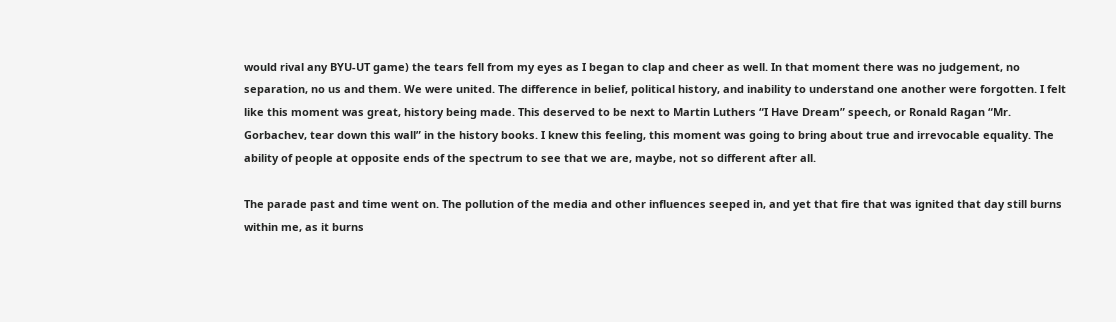would rival any BYU-UT game) the tears fell from my eyes as I began to clap and cheer as well. In that moment there was no judgement, no separation, no us and them. We were united. The difference in belief, political history, and inability to understand one another were forgotten. I felt like this moment was great, history being made. This deserved to be next to Martin Luthers “I Have Dream” speech, or Ronald Ragan “Mr. Gorbachev, tear down this wall” in the history books. I knew this feeling, this moment was going to bring about true and irrevocable equality. The ability of people at opposite ends of the spectrum to see that we are, maybe, not so different after all.

The parade past and time went on. The pollution of the media and other influences seeped in, and yet that fire that was ignited that day still burns within me, as it burns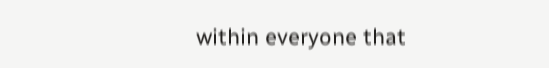within everyone that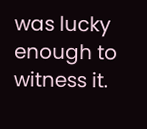was lucky enough to witness it.